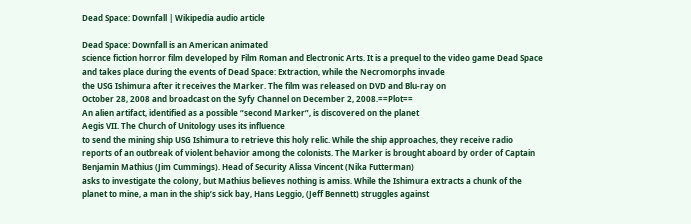Dead Space: Downfall | Wikipedia audio article

Dead Space: Downfall is an American animated
science fiction horror film developed by Film Roman and Electronic Arts. It is a prequel to the video game Dead Space
and takes place during the events of Dead Space: Extraction, while the Necromorphs invade
the USG Ishimura after it receives the Marker. The film was released on DVD and Blu-ray on
October 28, 2008 and broadcast on the Syfy Channel on December 2, 2008.==Plot==
An alien artifact, identified as a possible “second Marker”, is discovered on the planet
Aegis VII. The Church of Unitology uses its influence
to send the mining ship USG Ishimura to retrieve this holy relic. While the ship approaches, they receive radio
reports of an outbreak of violent behavior among the colonists. The Marker is brought aboard by order of Captain
Benjamin Mathius (Jim Cummings). Head of Security Alissa Vincent (Nika Futterman)
asks to investigate the colony, but Mathius believes nothing is amiss. While the Ishimura extracts a chunk of the
planet to mine, a man in the ship’s sick bay, Hans Leggio, (Jeff Bennett) struggles against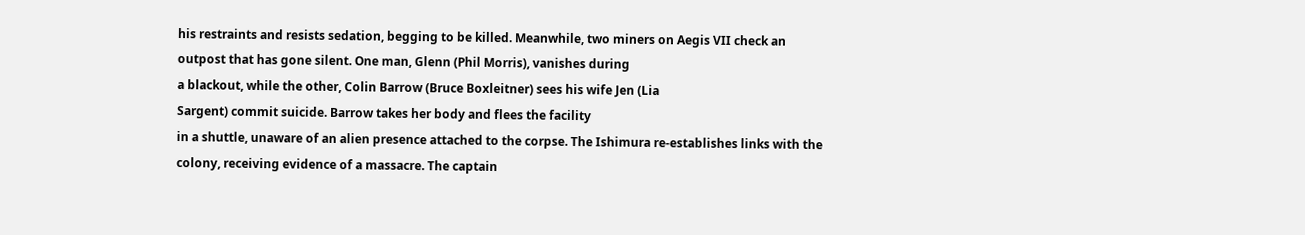his restraints and resists sedation, begging to be killed. Meanwhile, two miners on Aegis VII check an
outpost that has gone silent. One man, Glenn (Phil Morris), vanishes during
a blackout, while the other, Colin Barrow (Bruce Boxleitner) sees his wife Jen (Lia
Sargent) commit suicide. Barrow takes her body and flees the facility
in a shuttle, unaware of an alien presence attached to the corpse. The Ishimura re-establishes links with the
colony, receiving evidence of a massacre. The captain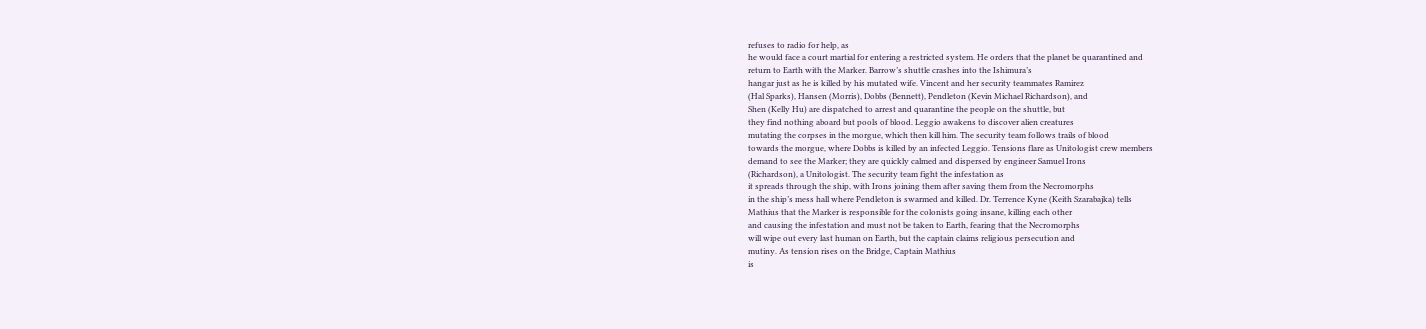refuses to radio for help, as
he would face a court martial for entering a restricted system. He orders that the planet be quarantined and
return to Earth with the Marker. Barrow’s shuttle crashes into the Ishimura’s
hangar just as he is killed by his mutated wife. Vincent and her security teammates Ramirez
(Hal Sparks), Hansen (Morris), Dobbs (Bennett), Pendleton (Kevin Michael Richardson), and
Shen (Kelly Hu) are dispatched to arrest and quarantine the people on the shuttle, but
they find nothing aboard but pools of blood. Leggio awakens to discover alien creatures
mutating the corpses in the morgue, which then kill him. The security team follows trails of blood
towards the morgue, where Dobbs is killed by an infected Leggio. Tensions flare as Unitologist crew members
demand to see the Marker; they are quickly calmed and dispersed by engineer Samuel Irons
(Richardson), a Unitologist. The security team fight the infestation as
it spreads through the ship, with Irons joining them after saving them from the Necromorphs
in the ship’s mess hall where Pendleton is swarmed and killed. Dr. Terrence Kyne (Keith Szarabajka) tells
Mathius that the Marker is responsible for the colonists going insane, killing each other
and causing the infestation and must not be taken to Earth, fearing that the Necromorphs
will wipe out every last human on Earth, but the captain claims religious persecution and
mutiny. As tension rises on the Bridge, Captain Mathius
is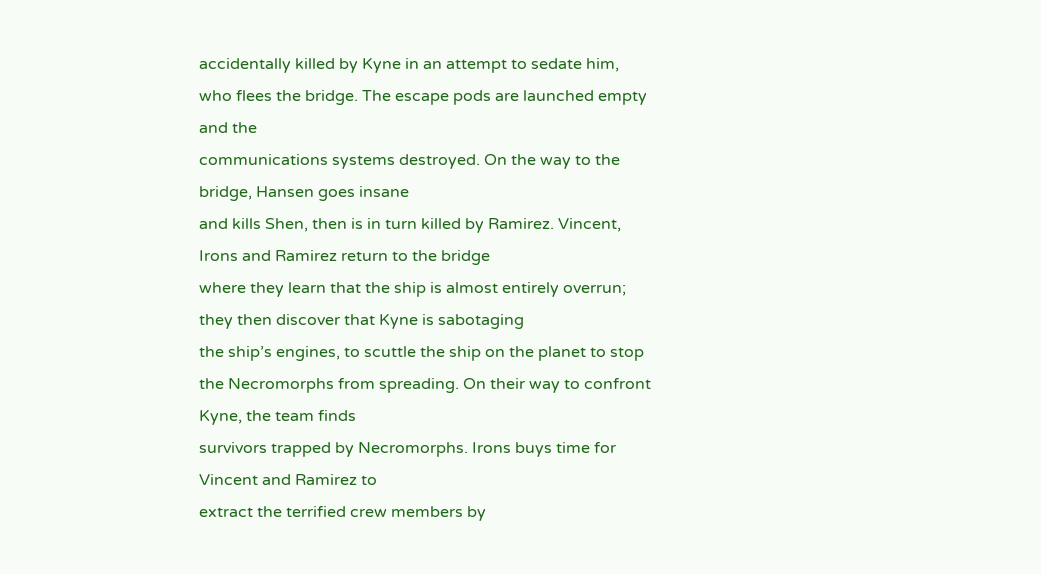accidentally killed by Kyne in an attempt to sedate him, who flees the bridge. The escape pods are launched empty and the
communications systems destroyed. On the way to the bridge, Hansen goes insane
and kills Shen, then is in turn killed by Ramirez. Vincent, Irons and Ramirez return to the bridge
where they learn that the ship is almost entirely overrun; they then discover that Kyne is sabotaging
the ship’s engines, to scuttle the ship on the planet to stop the Necromorphs from spreading. On their way to confront Kyne, the team finds
survivors trapped by Necromorphs. Irons buys time for Vincent and Ramirez to
extract the terrified crew members by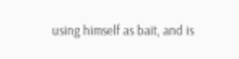using himself as bait, and is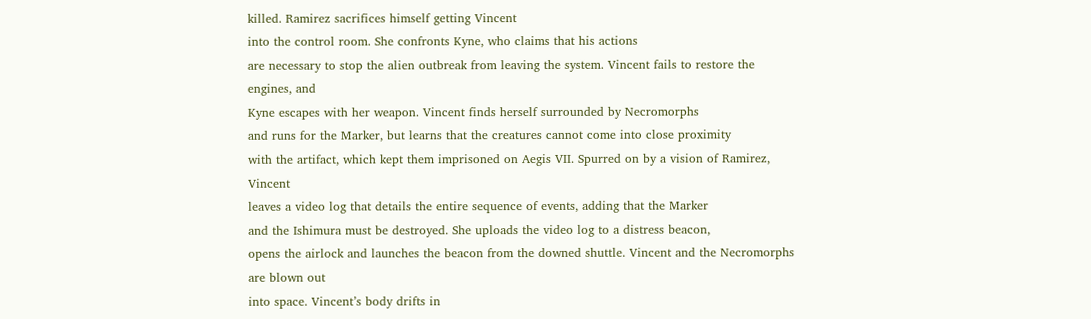killed. Ramirez sacrifices himself getting Vincent
into the control room. She confronts Kyne, who claims that his actions
are necessary to stop the alien outbreak from leaving the system. Vincent fails to restore the engines, and
Kyne escapes with her weapon. Vincent finds herself surrounded by Necromorphs
and runs for the Marker, but learns that the creatures cannot come into close proximity
with the artifact, which kept them imprisoned on Aegis VII. Spurred on by a vision of Ramirez, Vincent
leaves a video log that details the entire sequence of events, adding that the Marker
and the Ishimura must be destroyed. She uploads the video log to a distress beacon,
opens the airlock and launches the beacon from the downed shuttle. Vincent and the Necromorphs are blown out
into space. Vincent’s body drifts in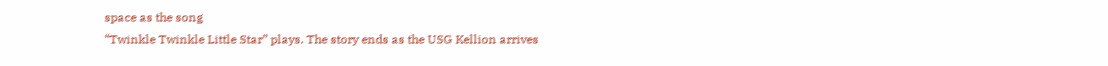space as the song
“Twinkle Twinkle Little Star” plays. The story ends as the USG Kellion arrives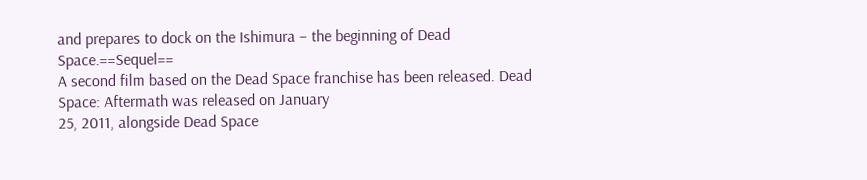and prepares to dock on the Ishimura – the beginning of Dead Space.==Sequel==
A second film based on the Dead Space franchise has been released. Dead Space: Aftermath was released on January
25, 2011, alongside Dead Space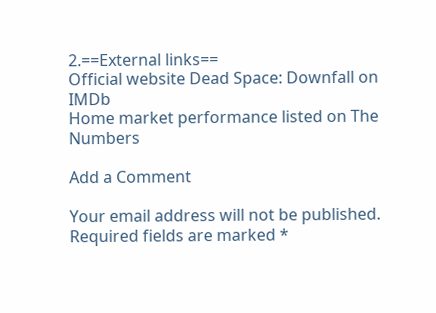2.==External links==
Official website Dead Space: Downfall on IMDb
Home market performance listed on The Numbers

Add a Comment

Your email address will not be published. Required fields are marked *